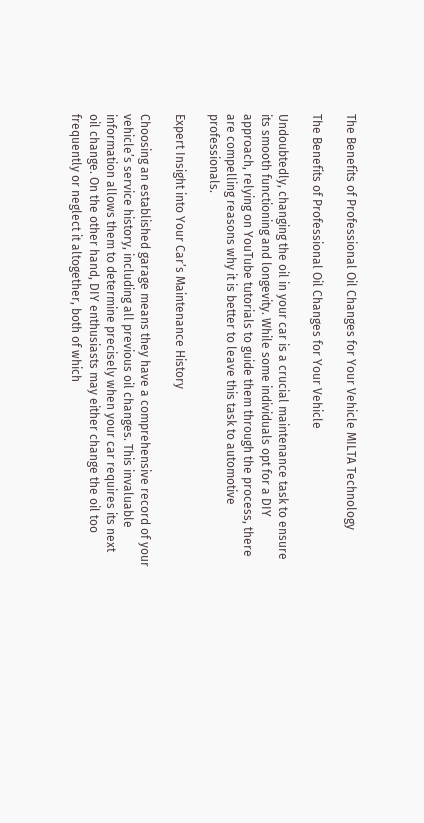The Benefits of Professional Oil Changes for Your Vehicle MILTA Technology

The Benefits of Professional Oil Changes for Your Vehicle

Undoubtedly, changing the oil in your car is a crucial maintenance task to ensure its smooth functioning and longevity. While some individuals opt for a DIY approach, relying on YouTube tutorials to guide them through the process, there are compelling reasons why it is better to leave this task to automotive professionals.

Expert Insight into Your Car’s Maintenance History

Choosing an established garage means they have a comprehensive record of your vehicle’s service history, including all previous oil changes. This invaluable information allows them to determine precisely when your car requires its next oil change. On the other hand, DIY enthusiasts may either change the oil too frequently or neglect it altogether, both of which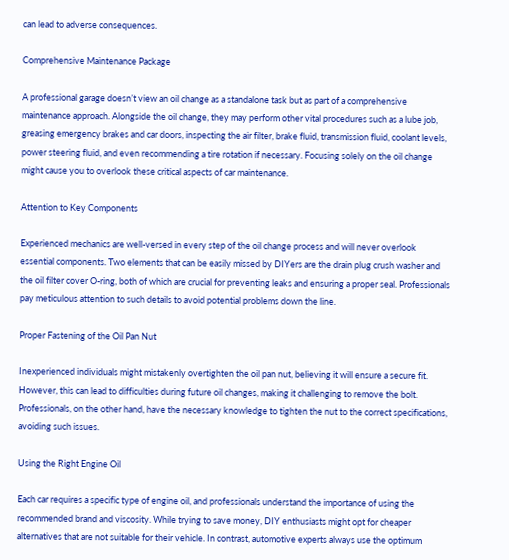can lead to adverse consequences.

Comprehensive Maintenance Package

A professional garage doesn’t view an oil change as a standalone task but as part of a comprehensive maintenance approach. Alongside the oil change, they may perform other vital procedures such as a lube job, greasing emergency brakes and car doors, inspecting the air filter, brake fluid, transmission fluid, coolant levels, power steering fluid, and even recommending a tire rotation if necessary. Focusing solely on the oil change might cause you to overlook these critical aspects of car maintenance.

Attention to Key Components

Experienced mechanics are well-versed in every step of the oil change process and will never overlook essential components. Two elements that can be easily missed by DIYers are the drain plug crush washer and the oil filter cover O-ring, both of which are crucial for preventing leaks and ensuring a proper seal. Professionals pay meticulous attention to such details to avoid potential problems down the line.

Proper Fastening of the Oil Pan Nut

Inexperienced individuals might mistakenly overtighten the oil pan nut, believing it will ensure a secure fit. However, this can lead to difficulties during future oil changes, making it challenging to remove the bolt. Professionals, on the other hand, have the necessary knowledge to tighten the nut to the correct specifications, avoiding such issues.

Using the Right Engine Oil

Each car requires a specific type of engine oil, and professionals understand the importance of using the recommended brand and viscosity. While trying to save money, DIY enthusiasts might opt for cheaper alternatives that are not suitable for their vehicle. In contrast, automotive experts always use the optimum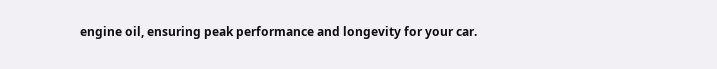engine oil, ensuring peak performance and longevity for your car.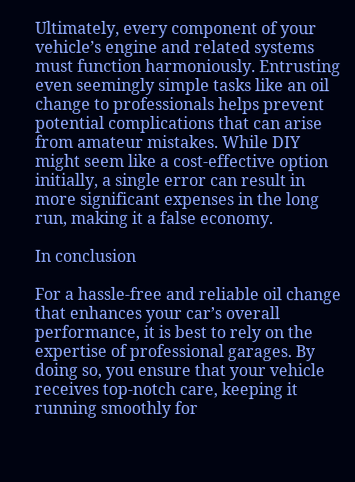Ultimately, every component of your vehicle’s engine and related systems must function harmoniously. Entrusting even seemingly simple tasks like an oil change to professionals helps prevent potential complications that can arise from amateur mistakes. While DIY might seem like a cost-effective option initially, a single error can result in more significant expenses in the long run, making it a false economy.

In conclusion

For a hassle-free and reliable oil change that enhances your car’s overall performance, it is best to rely on the expertise of professional garages. By doing so, you ensure that your vehicle receives top-notch care, keeping it running smoothly for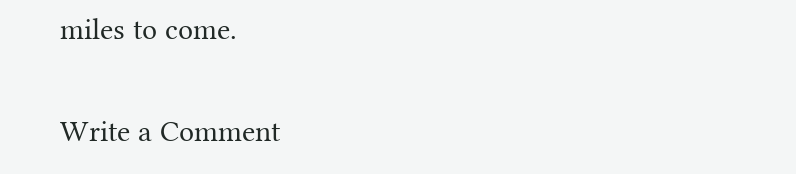miles to come.

Write a Comment